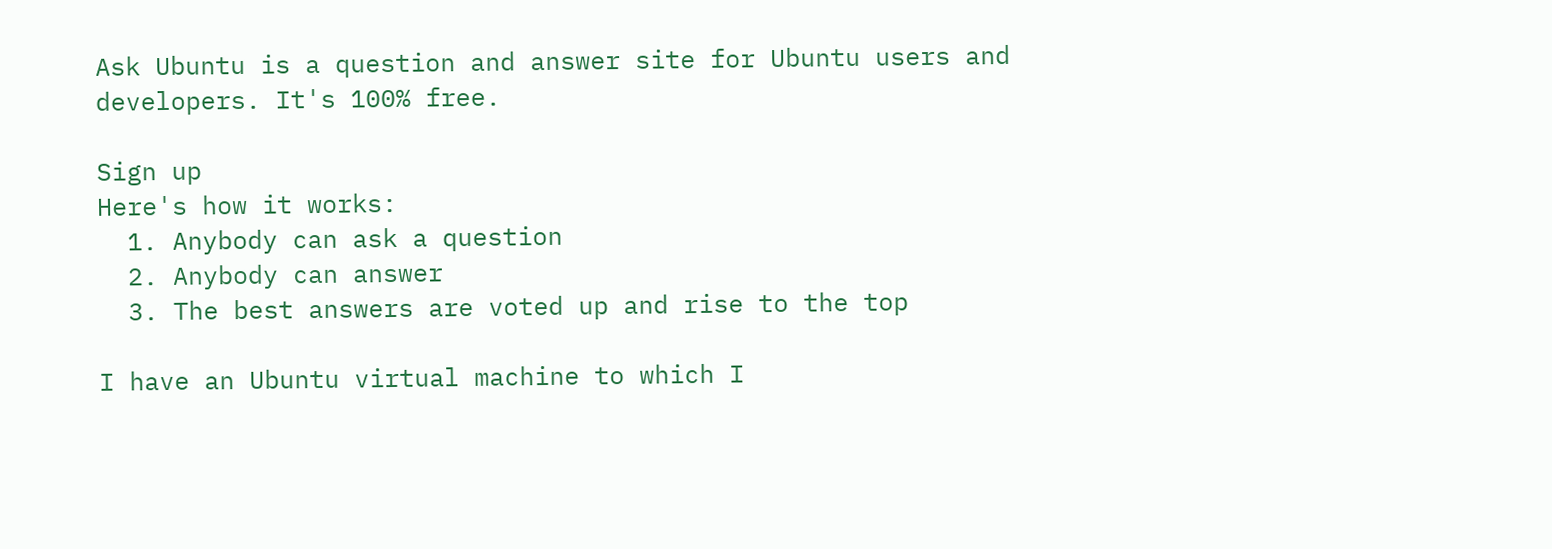Ask Ubuntu is a question and answer site for Ubuntu users and developers. It's 100% free.

Sign up
Here's how it works:
  1. Anybody can ask a question
  2. Anybody can answer
  3. The best answers are voted up and rise to the top

I have an Ubuntu virtual machine to which I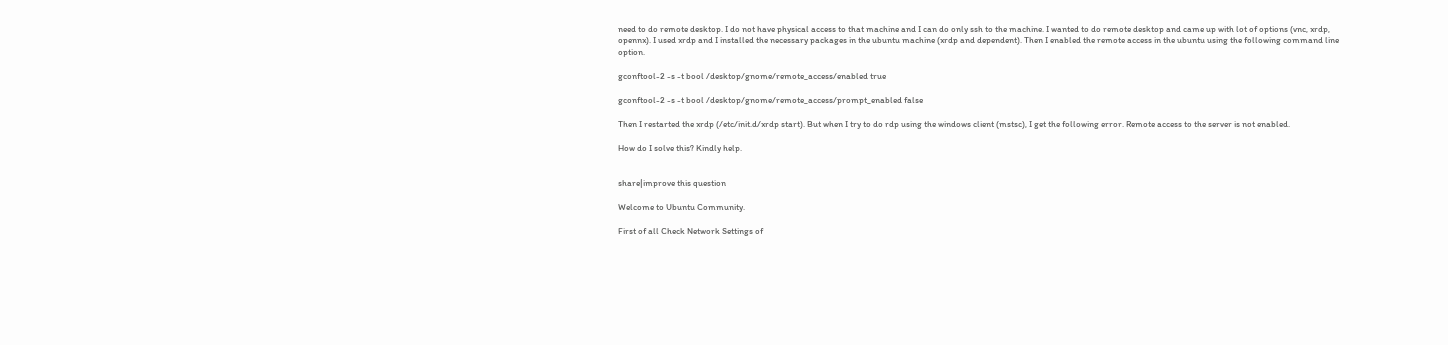need to do remote desktop. I do not have physical access to that machine and I can do only ssh to the machine. I wanted to do remote desktop and came up with lot of options (vnc, xrdp, opennx). I used xrdp and I installed the necessary packages in the ubuntu machine (xrdp and dependent). Then I enabled the remote access in the ubuntu using the following command line option.

gconftool-2 -s -t bool /desktop/gnome/remote_access/enabled true

gconftool-2 -s -t bool /desktop/gnome/remote_access/prompt_enabled false

Then I restarted the xrdp (/etc/init.d/xrdp start). But when I try to do rdp using the windows client (mstsc), I get the following error. Remote access to the server is not enabled.

How do I solve this? Kindly help.


share|improve this question

Welcome to Ubuntu Community.

First of all Check Network Settings of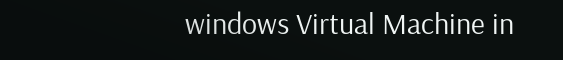windows Virtual Machine in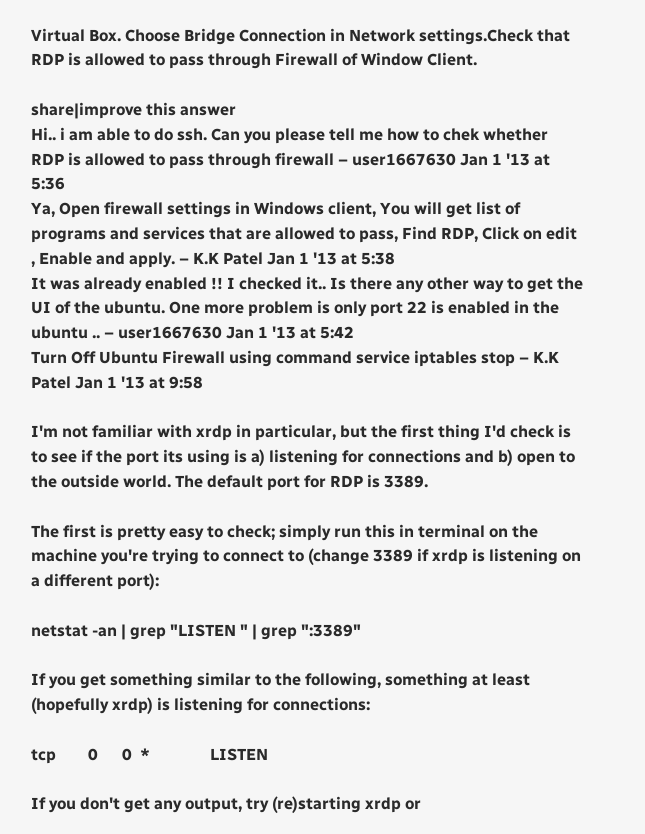Virtual Box. Choose Bridge Connection in Network settings.Check that RDP is allowed to pass through Firewall of Window Client.

share|improve this answer
Hi.. i am able to do ssh. Can you please tell me how to chek whether RDP is allowed to pass through firewall – user1667630 Jan 1 '13 at 5:36
Ya, Open firewall settings in Windows client, You will get list of programs and services that are allowed to pass, Find RDP, Click on edit , Enable and apply. – K.K Patel Jan 1 '13 at 5:38
It was already enabled !! I checked it.. Is there any other way to get the UI of the ubuntu. One more problem is only port 22 is enabled in the ubuntu .. – user1667630 Jan 1 '13 at 5:42
Turn Off Ubuntu Firewall using command service iptables stop – K.K Patel Jan 1 '13 at 9:58

I'm not familiar with xrdp in particular, but the first thing I'd check is to see if the port its using is a) listening for connections and b) open to the outside world. The default port for RDP is 3389.

The first is pretty easy to check; simply run this in terminal on the machine you're trying to connect to (change 3389 if xrdp is listening on a different port):

netstat -an | grep "LISTEN " | grep ":3389"

If you get something similar to the following, something at least (hopefully xrdp) is listening for connections:

tcp        0      0  *               LISTEN

If you don't get any output, try (re)starting xrdp or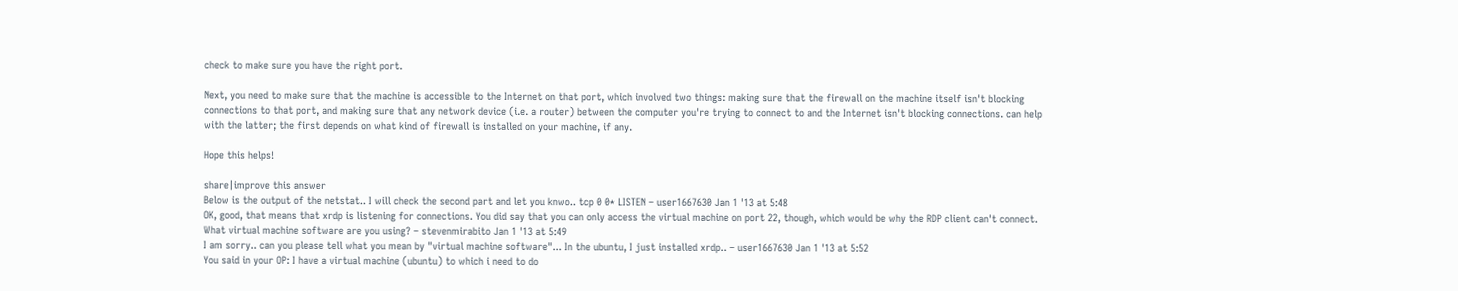check to make sure you have the right port.

Next, you need to make sure that the machine is accessible to the Internet on that port, which involved two things: making sure that the firewall on the machine itself isn't blocking connections to that port, and making sure that any network device (i.e. a router) between the computer you're trying to connect to and the Internet isn't blocking connections. can help with the latter; the first depends on what kind of firewall is installed on your machine, if any.

Hope this helps!

share|improve this answer
Below is the output of the netstat.. I will check the second part and let you knwo.. tcp 0 0* LISTEN – user1667630 Jan 1 '13 at 5:48
OK, good, that means that xrdp is listening for connections. You did say that you can only access the virtual machine on port 22, though, which would be why the RDP client can't connect. What virtual machine software are you using? – stevenmirabito Jan 1 '13 at 5:49
I am sorry.. can you please tell what you mean by "virtual machine software"... In the ubuntu, I just installed xrdp.. – user1667630 Jan 1 '13 at 5:52
You said in your OP: I have a virtual machine (ubuntu) to which i need to do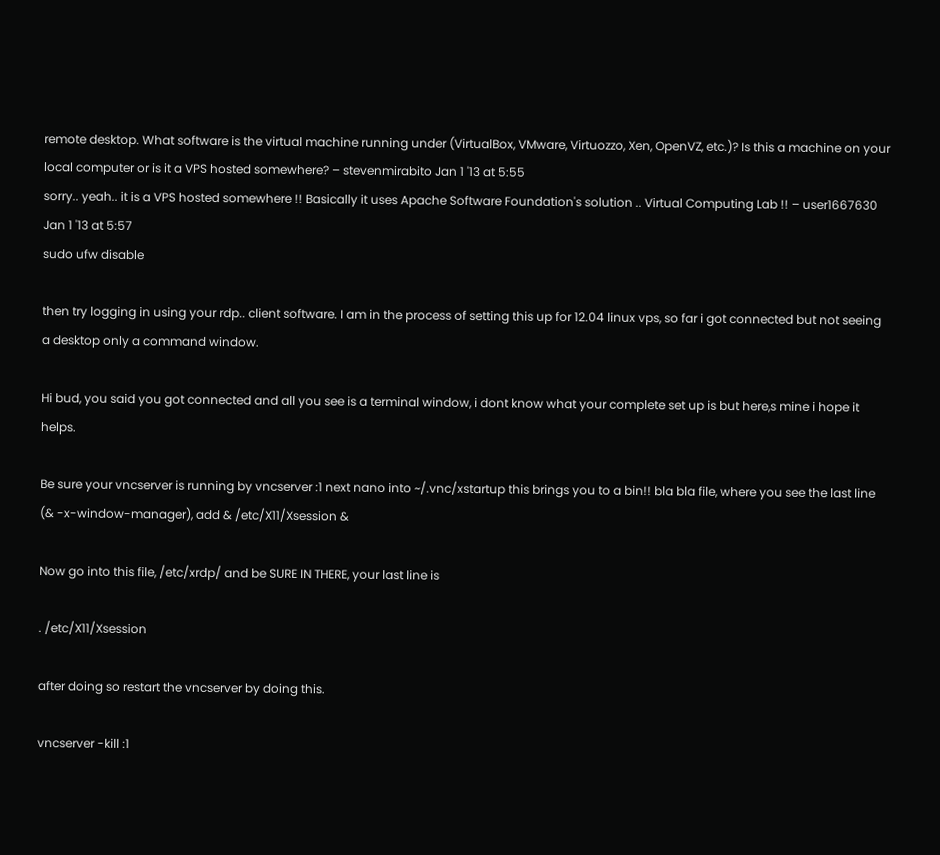remote desktop. What software is the virtual machine running under (VirtualBox, VMware, Virtuozzo, Xen, OpenVZ, etc.)? Is this a machine on your local computer or is it a VPS hosted somewhere? – stevenmirabito Jan 1 '13 at 5:55
sorry.. yeah.. it is a VPS hosted somewhere !! Basically it uses Apache Software Foundation's solution .. Virtual Computing Lab !! – user1667630 Jan 1 '13 at 5:57
sudo ufw disable

then try logging in using your rdp.. client software. I am in the process of setting this up for 12.04 linux vps, so far i got connected but not seeing a desktop only a command window.

Hi bud, you said you got connected and all you see is a terminal window, i dont know what your complete set up is but here,s mine i hope it helps.

Be sure your vncserver is running by vncserver :1 next nano into ~/.vnc/xstartup this brings you to a bin!! bla bla file, where you see the last line (& -x-window-manager), add & /etc/X11/Xsession &

Now go into this file, /etc/xrdp/ and be SURE IN THERE, your last line is

. /etc/X11/Xsession

after doing so restart the vncserver by doing this.

vncserver -kill :1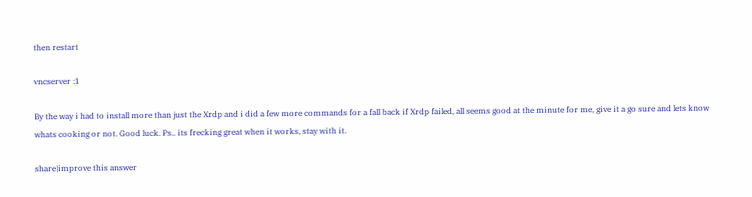then restart

vncserver :1

By the way i had to install more than just the Xrdp and i did a few more commands for a fall back if Xrdp failed, all seems good at the minute for me, give it a go sure and lets know whats cooking or not. Good luck. Ps.. its frecking great when it works, stay with it.

share|improve this answer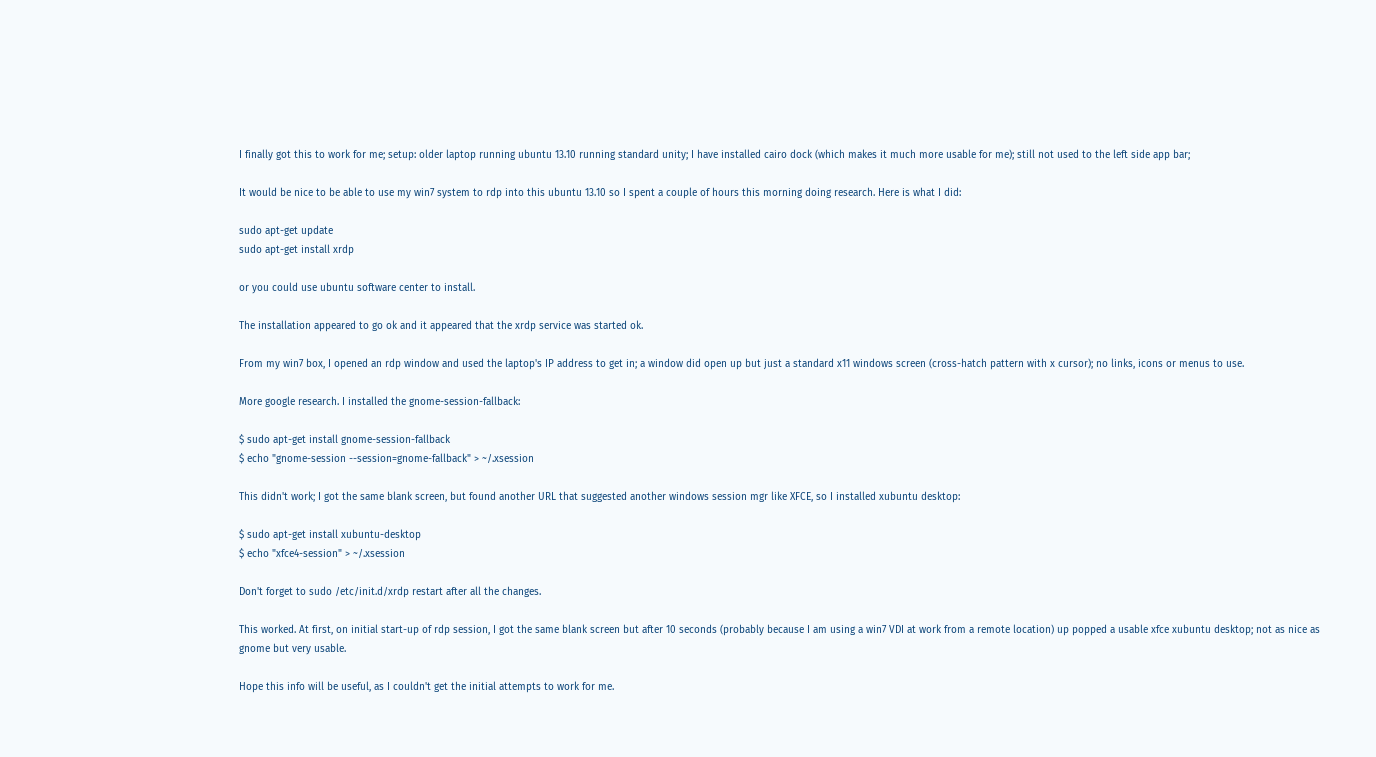I finally got this to work for me; setup: older laptop running ubuntu 13.10 running standard unity; I have installed cairo dock (which makes it much more usable for me); still not used to the left side app bar;

It would be nice to be able to use my win7 system to rdp into this ubuntu 13.10 so I spent a couple of hours this morning doing research. Here is what I did:

sudo apt-get update
sudo apt-get install xrdp

or you could use ubuntu software center to install.

The installation appeared to go ok and it appeared that the xrdp service was started ok.

From my win7 box, I opened an rdp window and used the laptop's IP address to get in; a window did open up but just a standard x11 windows screen (cross-hatch pattern with x cursor); no links, icons or menus to use.

More google research. I installed the gnome-session-fallback:

$ sudo apt-get install gnome-session-fallback
$ echo "gnome-session --session=gnome-fallback" > ~/.xsession

This didn't work; I got the same blank screen, but found another URL that suggested another windows session mgr like XFCE, so I installed xubuntu desktop:

$ sudo apt-get install xubuntu-desktop
$ echo "xfce4-session" > ~/.xsession

Don't forget to sudo /etc/init.d/xrdp restart after all the changes.

This worked. At first, on initial start-up of rdp session, I got the same blank screen but after 10 seconds (probably because I am using a win7 VDI at work from a remote location) up popped a usable xfce xubuntu desktop; not as nice as gnome but very usable.

Hope this info will be useful, as I couldn't get the initial attempts to work for me.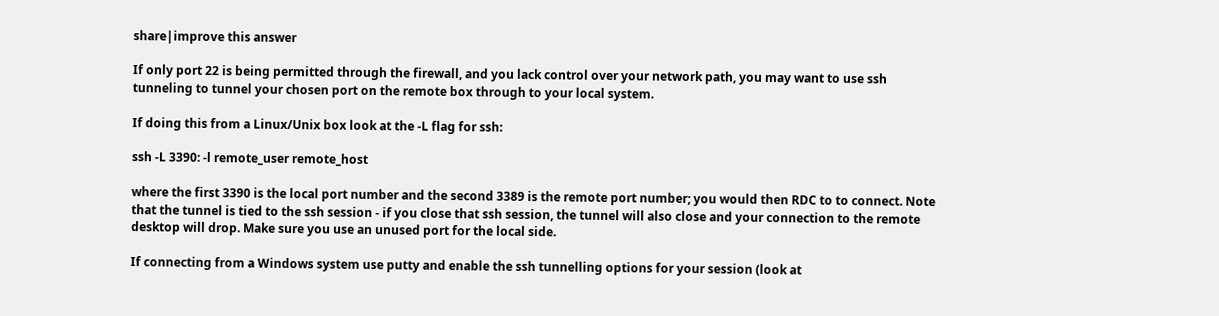share|improve this answer

If only port 22 is being permitted through the firewall, and you lack control over your network path, you may want to use ssh tunneling to tunnel your chosen port on the remote box through to your local system.

If doing this from a Linux/Unix box look at the -L flag for ssh:

ssh -L 3390: -l remote_user remote_host

where the first 3390 is the local port number and the second 3389 is the remote port number; you would then RDC to to connect. Note that the tunnel is tied to the ssh session - if you close that ssh session, the tunnel will also close and your connection to the remote desktop will drop. Make sure you use an unused port for the local side.

If connecting from a Windows system use putty and enable the ssh tunnelling options for your session (look at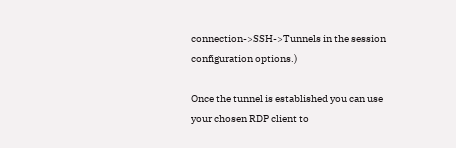connection->SSH->Tunnels in the session configuration options.)

Once the tunnel is established you can use your chosen RDP client to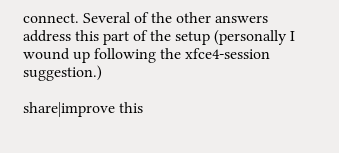connect. Several of the other answers address this part of the setup (personally I wound up following the xfce4-session suggestion.)

share|improve this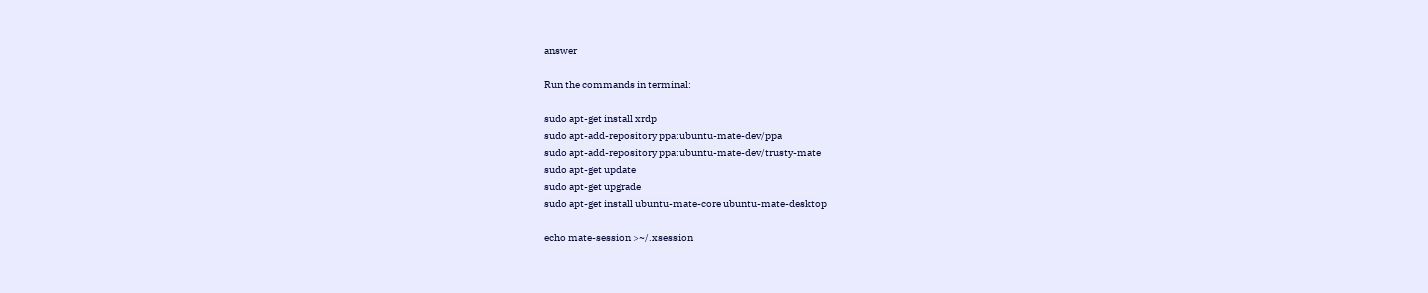answer

Run the commands in terminal:

sudo apt-get install xrdp
sudo apt-add-repository ppa:ubuntu-mate-dev/ppa
sudo apt-add-repository ppa:ubuntu-mate-dev/trusty-mate
sudo apt-get update
sudo apt-get upgrade
sudo apt-get install ubuntu-mate-core ubuntu-mate-desktop

echo mate-session >~/.xsession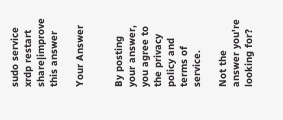sudo service xrdp restart
share|improve this answer

Your Answer


By posting your answer, you agree to the privacy policy and terms of service.

Not the answer you're looking for?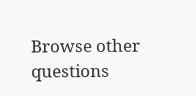Browse other questions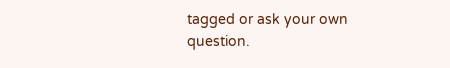tagged or ask your own question.